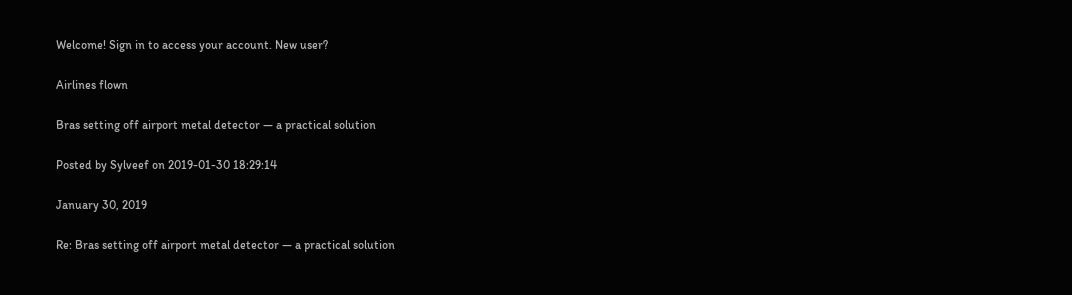Welcome! Sign in to access your account. New user?

Airlines flown

Bras setting off airport metal detector — a practical solution

Posted by Sylveef on 2019-01-30 18:29:14

January 30, 2019

Re: Bras setting off airport metal detector — a practical solution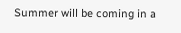Summer will be coming in a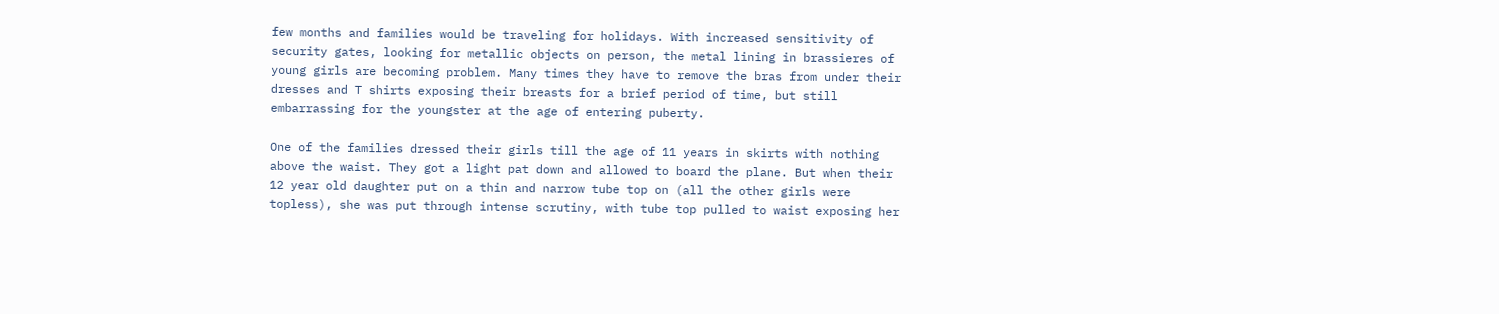few months and families would be traveling for holidays. With increased sensitivity of security gates, looking for metallic objects on person, the metal lining in brassieres of young girls are becoming problem. Many times they have to remove the bras from under their dresses and T shirts exposing their breasts for a brief period of time, but still embarrassing for the youngster at the age of entering puberty.

One of the families dressed their girls till the age of 11 years in skirts with nothing above the waist. They got a light pat down and allowed to board the plane. But when their 12 year old daughter put on a thin and narrow tube top on (all the other girls were topless), she was put through intense scrutiny, with tube top pulled to waist exposing her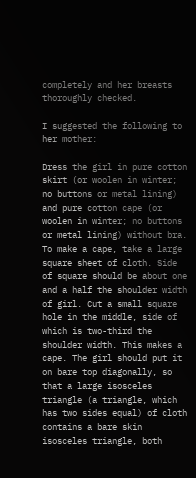completely and her breasts thoroughly checked.

I suggested the following to her mother:

Dress the girl in pure cotton skirt (or woolen in winter; no buttons or metal lining) and pure cotton cape (or woolen in winter; no buttons or metal lining) without bra. To make a cape, take a large square sheet of cloth. Side of square should be about one and a half the shoulder width of girl. Cut a small square hole in the middle, side of which is two-third the shoulder width. This makes a cape. The girl should put it on bare top diagonally, so that a large isosceles triangle (a triangle, which has two sides equal) of cloth contains a bare skin isosceles triangle, both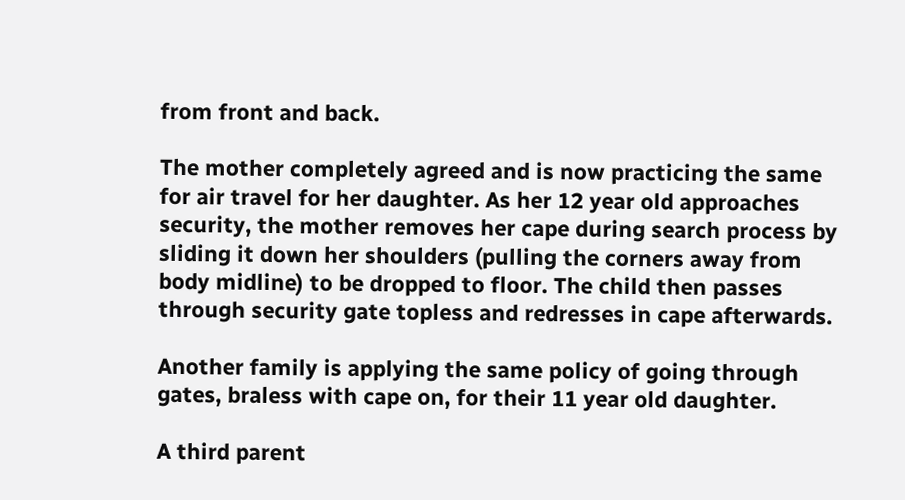from front and back.

The mother completely agreed and is now practicing the same for air travel for her daughter. As her 12 year old approaches security, the mother removes her cape during search process by sliding it down her shoulders (pulling the corners away from body midline) to be dropped to floor. The child then passes through security gate topless and redresses in cape afterwards.

Another family is applying the same policy of going through gates, braless with cape on, for their 11 year old daughter.

A third parent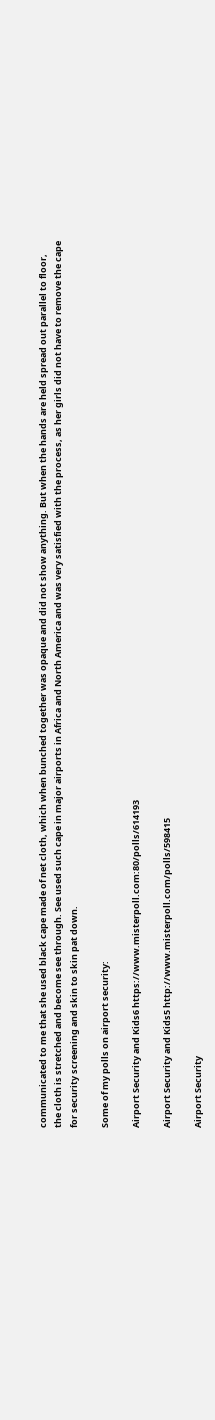communicated to me that she used black cape made of net cloth, which when bunched together was opaque and did not show anything. But when the hands are held spread out parallel to floor, the cloth is stretched and become see through. See used such cape in major airports in Africa and North America and was very satisfied with the process, as her girls did not have to remove the cape for security screening and skin to skin pat down.

Some of my polls on airport security:

Airport Security and Kids6 https://www.misterpoll.com:80/polls/614193

Airport Security and Kids5 http://www.misterpoll.com/polls/598415

Airport Security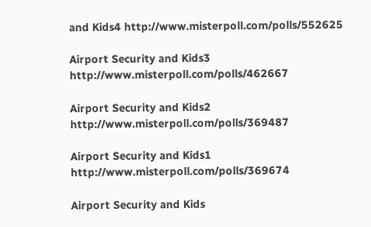and Kids4 http://www.misterpoll.com/polls/552625

Airport Security and Kids3 http://www.misterpoll.com/polls/462667

Airport Security and Kids2 http://www.misterpoll.com/polls/369487

Airport Security and Kids1 http://www.misterpoll.com/polls/369674

Airport Security and Kids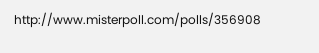http://www.misterpoll.com/polls/356908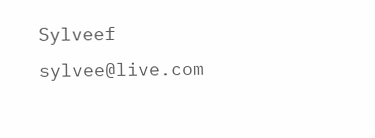Sylveef sylvee@live.com